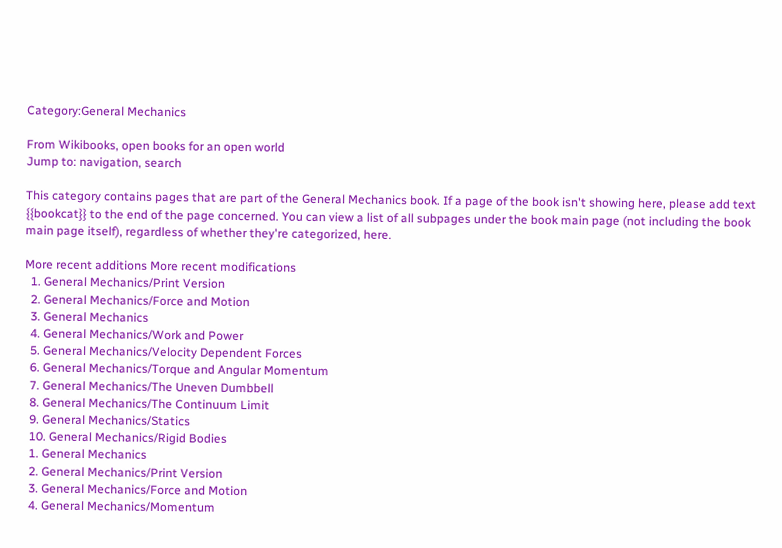Category:General Mechanics

From Wikibooks, open books for an open world
Jump to: navigation, search

This category contains pages that are part of the General Mechanics book. If a page of the book isn't showing here, please add text {{bookcat}} to the end of the page concerned. You can view a list of all subpages under the book main page (not including the book main page itself), regardless of whether they're categorized, here.

More recent additions More recent modifications
  1. General Mechanics/Print Version
  2. General Mechanics/Force and Motion
  3. General Mechanics
  4. General Mechanics/Work and Power
  5. General Mechanics/Velocity Dependent Forces
  6. General Mechanics/Torque and Angular Momentum
  7. General Mechanics/The Uneven Dumbbell
  8. General Mechanics/The Continuum Limit
  9. General Mechanics/Statics
  10. General Mechanics/Rigid Bodies
  1. General Mechanics
  2. General Mechanics/Print Version
  3. General Mechanics/Force and Motion
  4. General Mechanics/Momentum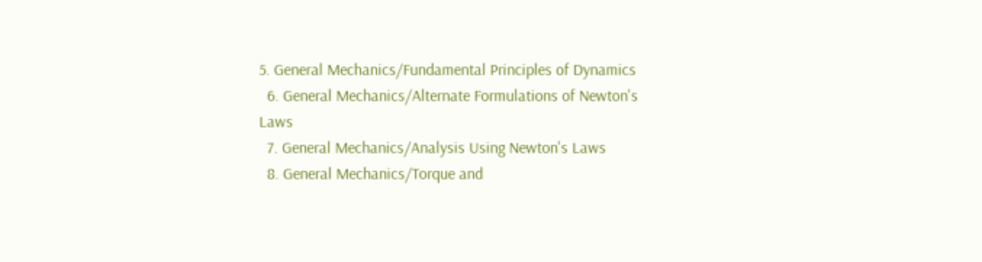5. General Mechanics/Fundamental Principles of Dynamics
  6. General Mechanics/Alternate Formulations of Newton's Laws
  7. General Mechanics/Analysis Using Newton's Laws
  8. General Mechanics/Torque and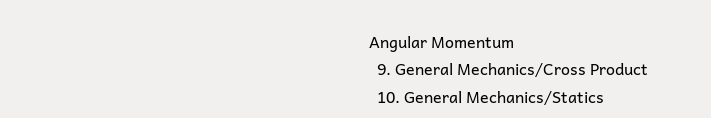Angular Momentum
  9. General Mechanics/Cross Product
  10. General Mechanics/Statics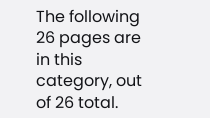The following 26 pages are in this category, out of 26 total.